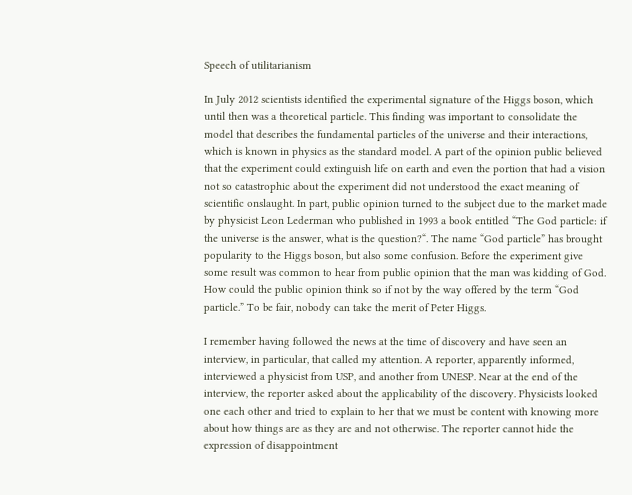Speech of utilitarianism

In July 2012 scientists identified the experimental signature of the Higgs boson, which until then was a theoretical particle. This finding was important to consolidate the model that describes the fundamental particles of the universe and their interactions, which is known in physics as the standard model. A part of the opinion public believed that the experiment could extinguish life on earth and even the portion that had a vision not so catastrophic about the experiment did not understood the exact meaning of scientific onslaught. In part, public opinion turned to the subject due to the market made by physicist Leon Lederman who published in 1993 a book entitled “The God particle: if the universe is the answer, what is the question?“. The name “God particle” has brought popularity to the Higgs boson, but also some confusion. Before the experiment give some result was common to hear from public opinion that the man was kidding of God. How could the public opinion think so if not by the way offered by the term “God particle.” To be fair, nobody can take the merit of Peter Higgs.

I remember having followed the news at the time of discovery and have seen an interview, in particular, that called my attention. A reporter, apparently informed, interviewed a physicist from USP, and another from UNESP. Near at the end of the interview, the reporter asked about the applicability of the discovery. Physicists looked one each other and tried to explain to her that we must be content with knowing more about how things are as they are and not otherwise. The reporter cannot hide the expression of disappointment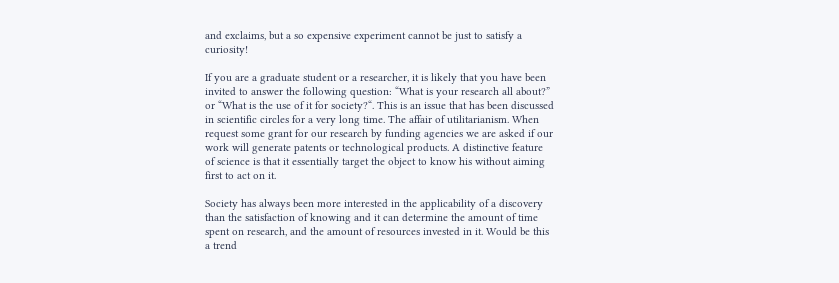and exclaims, but a so expensive experiment cannot be just to satisfy a curiosity!

If you are a graduate student or a researcher, it is likely that you have been invited to answer the following question: “What is your research all about?” or “What is the use of it for society?“. This is an issue that has been discussed in scientific circles for a very long time. The affair of utilitarianism. When request some grant for our research by funding agencies we are asked if our work will generate patents or technological products. A distinctive feature of science is that it essentially target the object to know his without aiming first to act on it.

Society has always been more interested in the applicability of a discovery than the satisfaction of knowing and it can determine the amount of time spent on research, and the amount of resources invested in it. Would be this a trend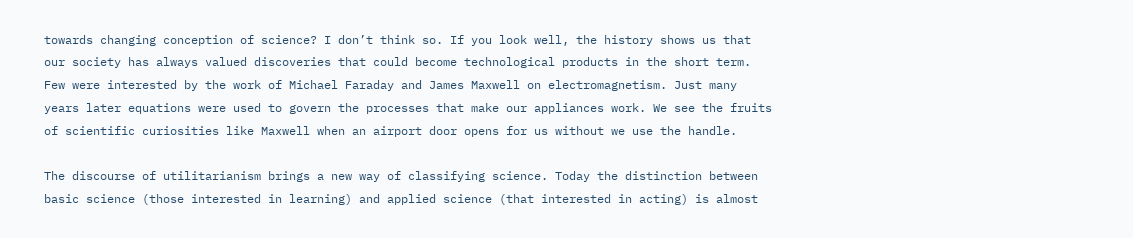towards changing conception of science? I don’t think so. If you look well, the history shows us that our society has always valued discoveries that could become technological products in the short term. Few were interested by the work of Michael Faraday and James Maxwell on electromagnetism. Just many years later equations were used to govern the processes that make our appliances work. We see the fruits of scientific curiosities like Maxwell when an airport door opens for us without we use the handle.

The discourse of utilitarianism brings a new way of classifying science. Today the distinction between basic science (those interested in learning) and applied science (that interested in acting) is almost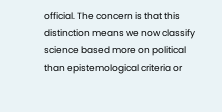official. The concern is that this distinction means we now classify science based more on political than epistemological criteria or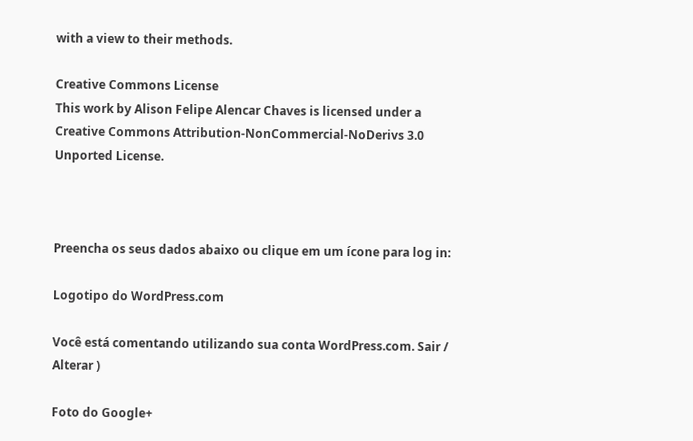with a view to their methods.

Creative Commons License
This work by Alison Felipe Alencar Chaves is licensed under a Creative Commons Attribution-NonCommercial-NoDerivs 3.0 Unported License.



Preencha os seus dados abaixo ou clique em um ícone para log in:

Logotipo do WordPress.com

Você está comentando utilizando sua conta WordPress.com. Sair /  Alterar )

Foto do Google+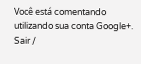Você está comentando utilizando sua conta Google+. Sair /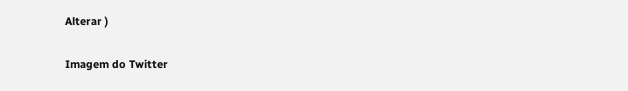Alterar )

Imagem do Twitter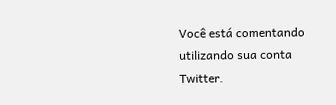Você está comentando utilizando sua conta Twitter.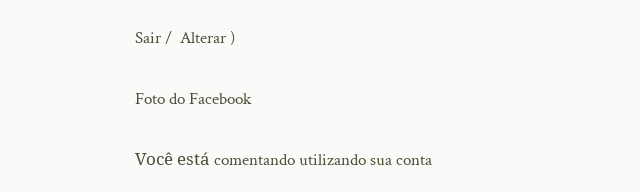Sair /  Alterar )

Foto do Facebook

Você está comentando utilizando sua conta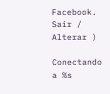Facebook. Sair /  Alterar )

Conectando a %s